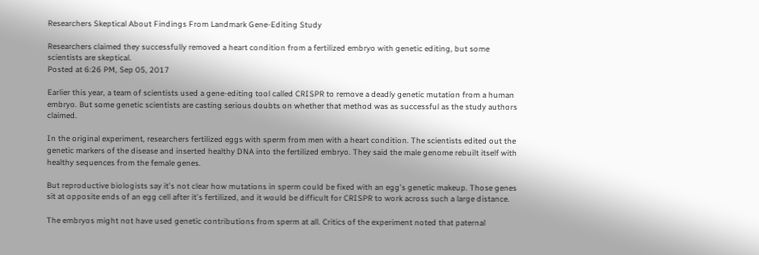Researchers Skeptical About Findings From Landmark Gene-Editing Study

Researchers claimed they successfully removed a heart condition from a fertilized embryo with genetic editing, but some scientists are skeptical.
Posted at 6:26 PM, Sep 05, 2017

Earlier this year, a team of scientists used a gene-editing tool called CRISPR to remove a deadly genetic mutation from a human embryo. But some genetic scientists are casting serious doubts on whether that method was as successful as the study authors claimed.

In the original experiment, researchers fertilized eggs with sperm from men with a heart condition. The scientists edited out the genetic markers of the disease and inserted healthy DNA into the fertilized embryo. They said the male genome rebuilt itself with healthy sequences from the female genes.

But reproductive biologists say it's not clear how mutations in sperm could be fixed with an egg's genetic makeup. Those genes sit at opposite ends of an egg cell after it's fertilized, and it would be difficult for CRISPR to work across such a large distance.

The embryos might not have used genetic contributions from sperm at all. Critics of the experiment noted that paternal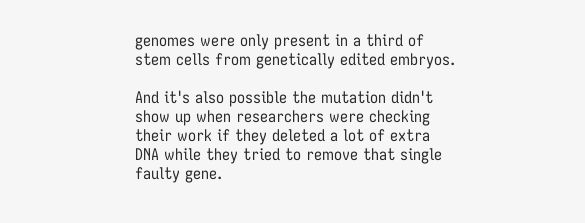genomes were only present in a third of stem cells from genetically edited embryos.

And it's also possible the mutation didn't show up when researchers were checking their work if they deleted a lot of extra DNA while they tried to remove that single faulty gene.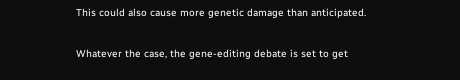This could also cause more genetic damage than anticipated.

Whatever the case, the gene-editing debate is set to get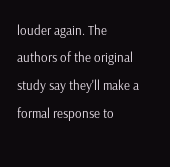louder again. The authors of the original study say they'll make a formal response to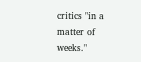critics "in a matter of weeks."